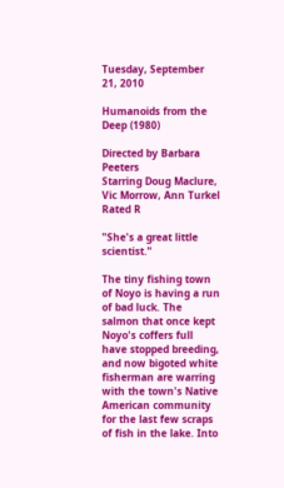Tuesday, September 21, 2010

Humanoids from the Deep (1980)

Directed by Barbara Peeters
Starring Doug Maclure, Vic Morrow, Ann Turkel
Rated R

"She's a great little scientist."

The tiny fishing town of Noyo is having a run of bad luck. The salmon that once kept Noyo's coffers full have stopped breeding, and now bigoted white fisherman are warring with the town's Native American community for the last few scraps of fish in the lake. Into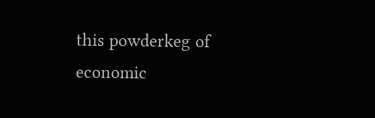this powderkeg of economic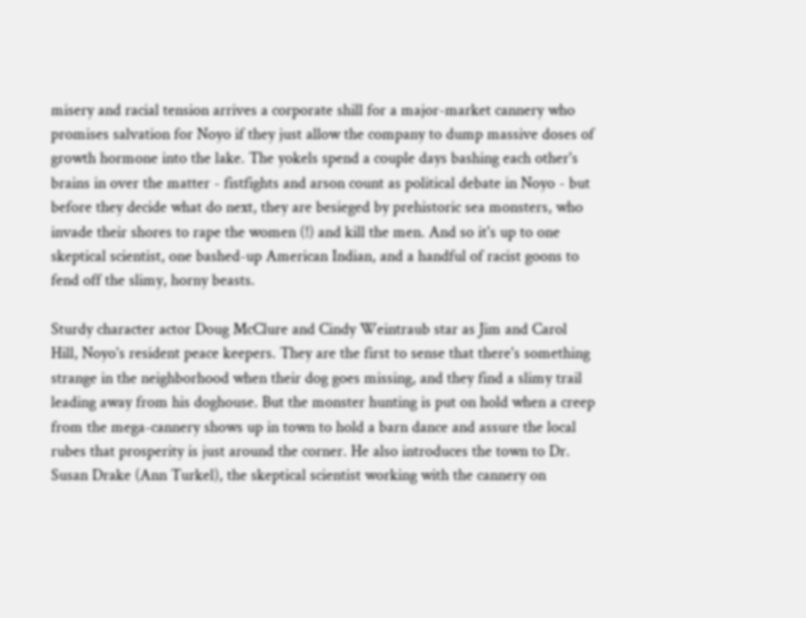misery and racial tension arrives a corporate shill for a major-market cannery who promises salvation for Noyo if they just allow the company to dump massive doses of growth hormone into the lake. The yokels spend a couple days bashing each other's brains in over the matter - fistfights and arson count as political debate in Noyo - but before they decide what do next, they are besieged by prehistoric sea monsters, who invade their shores to rape the women (!) and kill the men. And so it's up to one skeptical scientist, one bashed-up American Indian, and a handful of racist goons to fend off the slimy, horny beasts.

Sturdy character actor Doug McClure and Cindy Weintraub star as Jim and Carol Hill, Noyo's resident peace keepers. They are the first to sense that there's something strange in the neighborhood when their dog goes missing, and they find a slimy trail leading away from his doghouse. But the monster hunting is put on hold when a creep from the mega-cannery shows up in town to hold a barn dance and assure the local rubes that prosperity is just around the corner. He also introduces the town to Dr. Susan Drake (Ann Turkel), the skeptical scientist working with the cannery on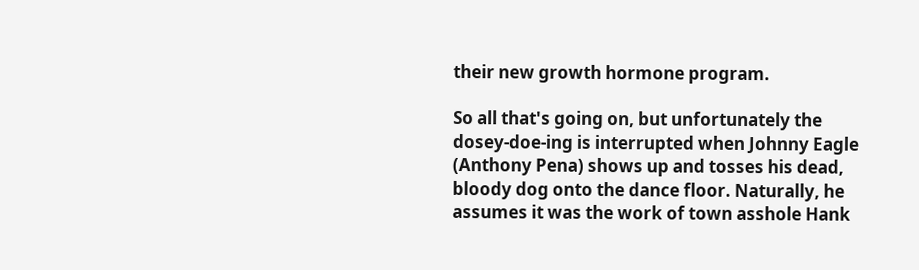their new growth hormone program.

So all that's going on, but unfortunately the dosey-doe-ing is interrupted when Johnny Eagle (Anthony Pena) shows up and tosses his dead, bloody dog onto the dance floor. Naturally, he assumes it was the work of town asshole Hank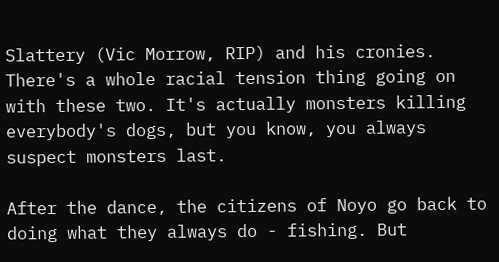Slattery (Vic Morrow, RIP) and his cronies. There's a whole racial tension thing going on with these two. It's actually monsters killing everybody's dogs, but you know, you always suspect monsters last.

After the dance, the citizens of Noyo go back to doing what they always do - fishing. But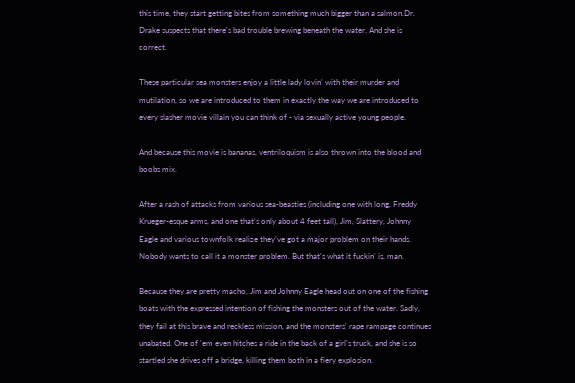this time, they start getting bites from something much bigger than a salmon.Dr. Drake suspects that there's bad trouble brewing beneath the water. And she is correct.

These particular sea monsters enjoy a little lady lovin' with their murder and mutilation, so we are introduced to them in exactly the way we are introduced to every slasher movie villain you can think of - via sexually active young people.

And because this movie is bananas, ventriloquism is also thrown into the blood and boobs mix.

After a rash of attacks from various sea-beasties (including one with long, Freddy Krueger-esque arms, and one that's only about 4 feet tall), Jim, Slattery, Johnny Eagle and various townfolk realize they've got a major problem on their hands. Nobody wants to call it a monster problem. But that's what it fuckin' is, man.

Because they are pretty macho, Jim and Johnny Eagle head out on one of the fishing boats with the expressed intention of fishing the monsters out of the water. Sadly, they fail at this brave and reckless mission, and the monsters' rape rampage continues unabated. One of 'em even hitches a ride in the back of a girl's truck, and she is so startled she drives off a bridge, killing them both in a fiery explosion.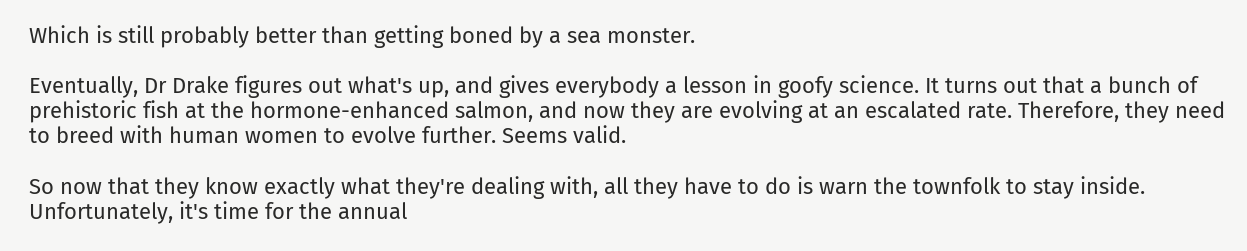Which is still probably better than getting boned by a sea monster.

Eventually, Dr Drake figures out what's up, and gives everybody a lesson in goofy science. It turns out that a bunch of prehistoric fish at the hormone-enhanced salmon, and now they are evolving at an escalated rate. Therefore, they need to breed with human women to evolve further. Seems valid.

So now that they know exactly what they're dealing with, all they have to do is warn the townfolk to stay inside. Unfortunately, it's time for the annual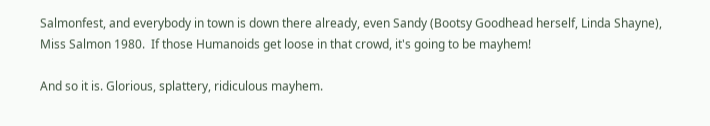Salmonfest, and everybody in town is down there already, even Sandy (Bootsy Goodhead herself, Linda Shayne), Miss Salmon 1980.  If those Humanoids get loose in that crowd, it's going to be mayhem!

And so it is. Glorious, splattery, ridiculous mayhem.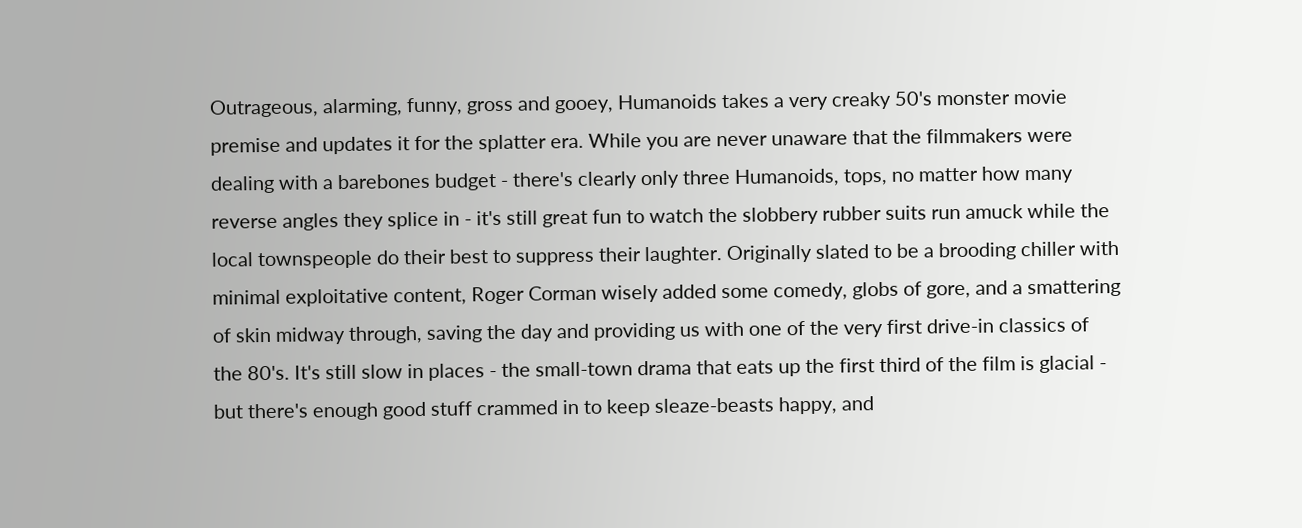Outrageous, alarming, funny, gross and gooey, Humanoids takes a very creaky 50's monster movie premise and updates it for the splatter era. While you are never unaware that the filmmakers were dealing with a barebones budget - there's clearly only three Humanoids, tops, no matter how many reverse angles they splice in - it's still great fun to watch the slobbery rubber suits run amuck while the local townspeople do their best to suppress their laughter. Originally slated to be a brooding chiller with minimal exploitative content, Roger Corman wisely added some comedy, globs of gore, and a smattering of skin midway through, saving the day and providing us with one of the very first drive-in classics of the 80's. It's still slow in places - the small-town drama that eats up the first third of the film is glacial - but there's enough good stuff crammed in to keep sleaze-beasts happy, and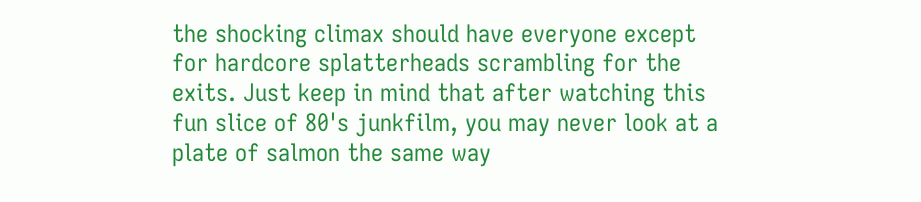the shocking climax should have everyone except for hardcore splatterheads scrambling for the exits. Just keep in mind that after watching this fun slice of 80's junkfilm, you may never look at a plate of salmon the same way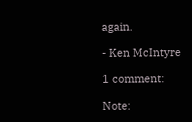again.

- Ken McIntyre

1 comment:

Note: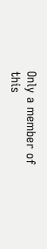Only a member of this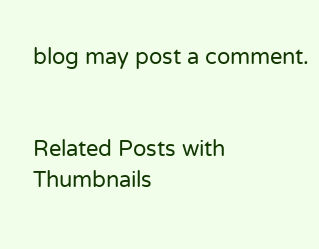blog may post a comment.


Related Posts with Thumbnails